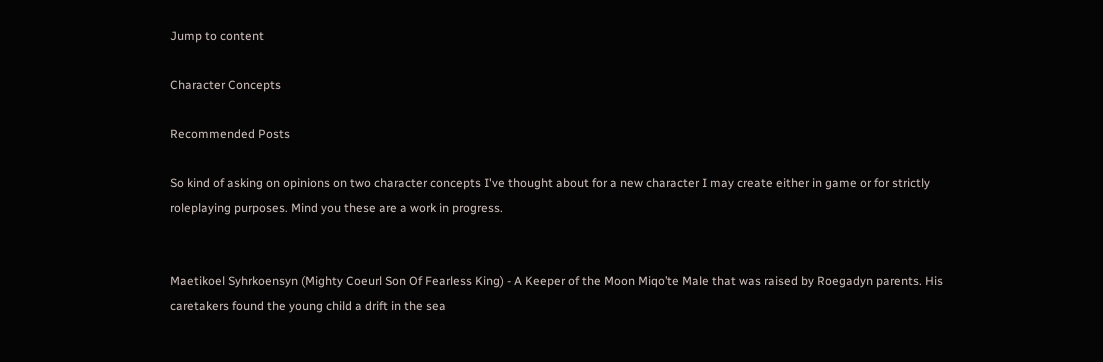Jump to content

Character Concepts

Recommended Posts

So kind of asking on opinions on two character concepts I've thought about for a new character I may create either in game or for strictly roleplaying purposes. Mind you these are a work in progress.


Maetikoel Syhrkoensyn (Mighty Coeurl Son Of Fearless King) - A Keeper of the Moon Miqo’te Male that was raised by Roegadyn parents. His caretakers found the young child a drift in the sea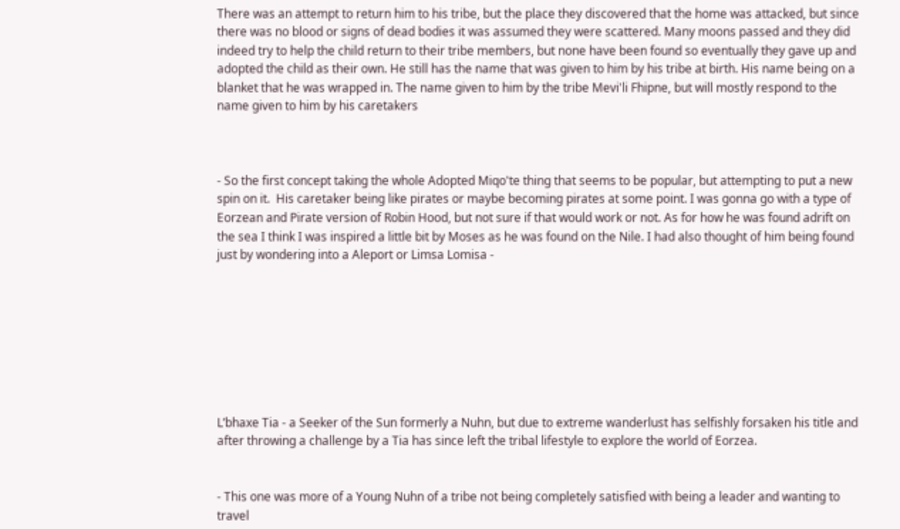There was an attempt to return him to his tribe, but the place they discovered that the home was attacked, but since there was no blood or signs of dead bodies it was assumed they were scattered. Many moons passed and they did indeed try to help the child return to their tribe members, but none have been found so eventually they gave up and adopted the child as their own. He still has the name that was given to him by his tribe at birth. His name being on a blanket that he was wrapped in. The name given to him by the tribe Mevi'li Fhipne, but will mostly respond to the name given to him by his caretakers



- So the first concept taking the whole Adopted Miqo'te thing that seems to be popular, but attempting to put a new spin on it.  His caretaker being like pirates or maybe becoming pirates at some point. I was gonna go with a type of Eorzean and Pirate version of Robin Hood, but not sure if that would work or not. As for how he was found adrift on the sea I think I was inspired a little bit by Moses as he was found on the Nile. I had also thought of him being found just by wondering into a Aleport or Limsa Lomisa -








L’bhaxe Tia - a Seeker of the Sun formerly a Nuhn, but due to extreme wanderlust has selfishly forsaken his title and after throwing a challenge by a Tia has since left the tribal lifestyle to explore the world of Eorzea.


- This one was more of a Young Nuhn of a tribe not being completely satisfied with being a leader and wanting to travel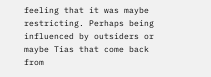feeling that it was maybe restricting. Perhaps being influenced by outsiders or maybe Tias that come back from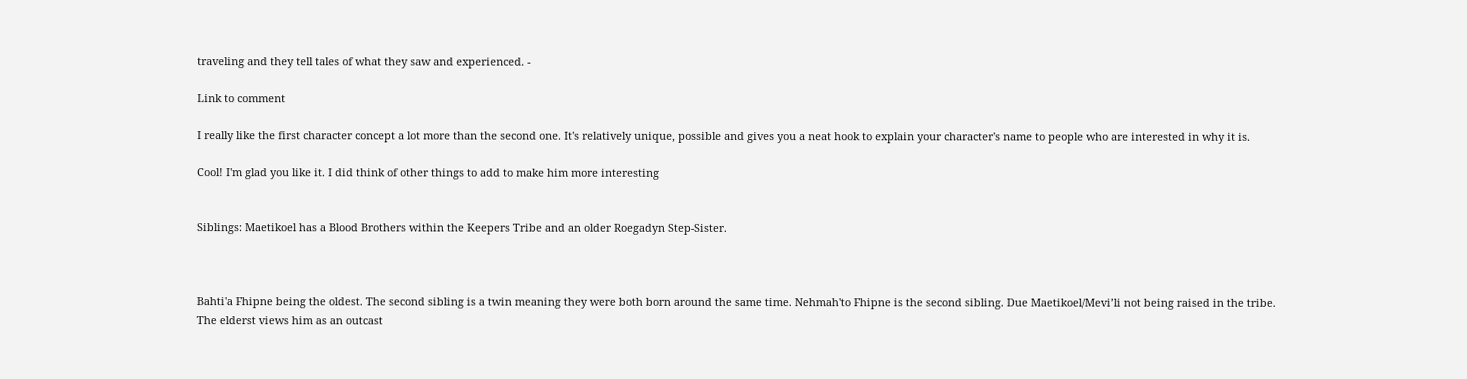traveling and they tell tales of what they saw and experienced. -

Link to comment

I really like the first character concept a lot more than the second one. It's relatively unique, possible and gives you a neat hook to explain your character's name to people who are interested in why it is.

Cool! I'm glad you like it. I did think of other things to add to make him more interesting


Siblings: Maetikoel has a Blood Brothers within the Keepers Tribe and an older Roegadyn Step-Sister.



Bahti'a Fhipne being the oldest. The second sibling is a twin meaning they were both born around the same time. Nehmah'to Fhipne is the second sibling. Due Maetikoel/Mevi’li not being raised in the tribe. The elderst views him as an outcast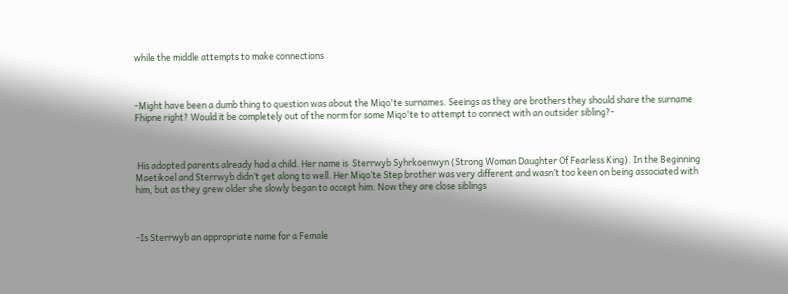while the middle attempts to make connections



-Might have been a dumb thing to question was about the Miqo'te surnames. Seeings as they are brothers they should share the surname Fhipne right? Would it be completely out of the norm for some Miqo'te to attempt to connect with an outsider sibling?-



 His adopted parents already had a child. Her name is  Sterrwyb Syhrkoenwyn (Strong Woman Daughter Of Fearless King). In the Beginning Maetikoel and Sterrwyb didn’t get along to well. Her Miqo’te Step brother was very different and wasn’t too keen on being associated with him, but as they grew older she slowly began to accept him. Now they are close siblings



-Is Sterrwyb an appropriate name for a Female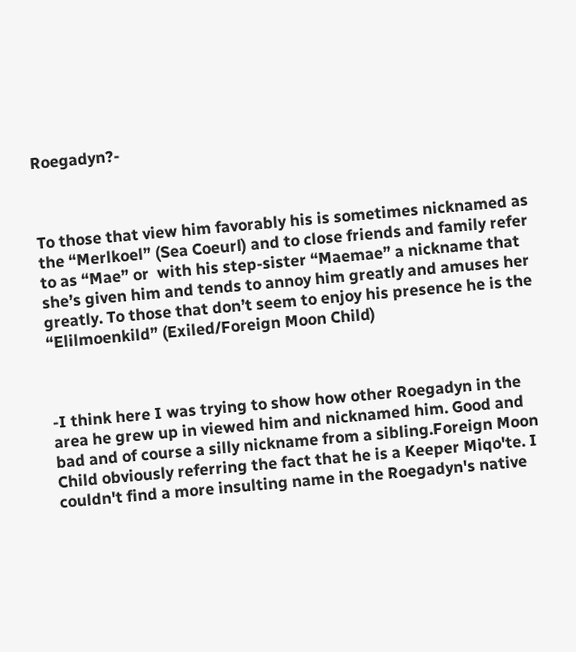Roegadyn?-



To those that view him favorably his is sometimes nicknamed as the “Merlkoel” (Sea Coeurl) and to close friends and family refer to as “Mae” or  with his step-sister “Maemae” a nickname that she’s given him and tends to annoy him greatly and amuses her greatly. To those that don’t seem to enjoy his presence he is the “Elilmoenkild” (Exiled/Foreign Moon Child)



-I think here I was trying to show how other Roegadyn in the area he grew up in viewed him and nicknamed him. Good and bad and of course a silly nickname from a sibling.Foreign Moon Child obviously referring the fact that he is a Keeper Miqo'te. I couldn't find a more insulting name in the Roegadyn's native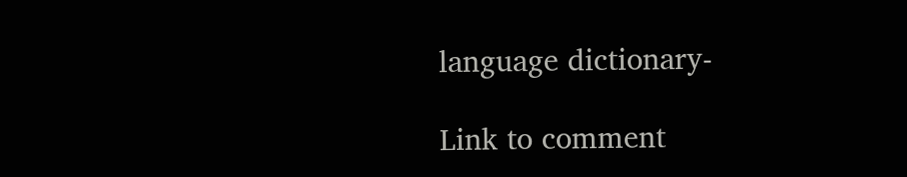language dictionary-

Link to comment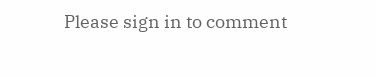Please sign in to comment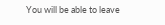You will be able to leave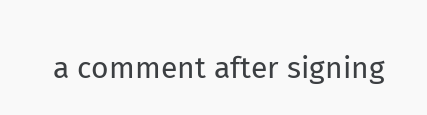a comment after signing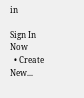in

Sign In Now
  • Create New...